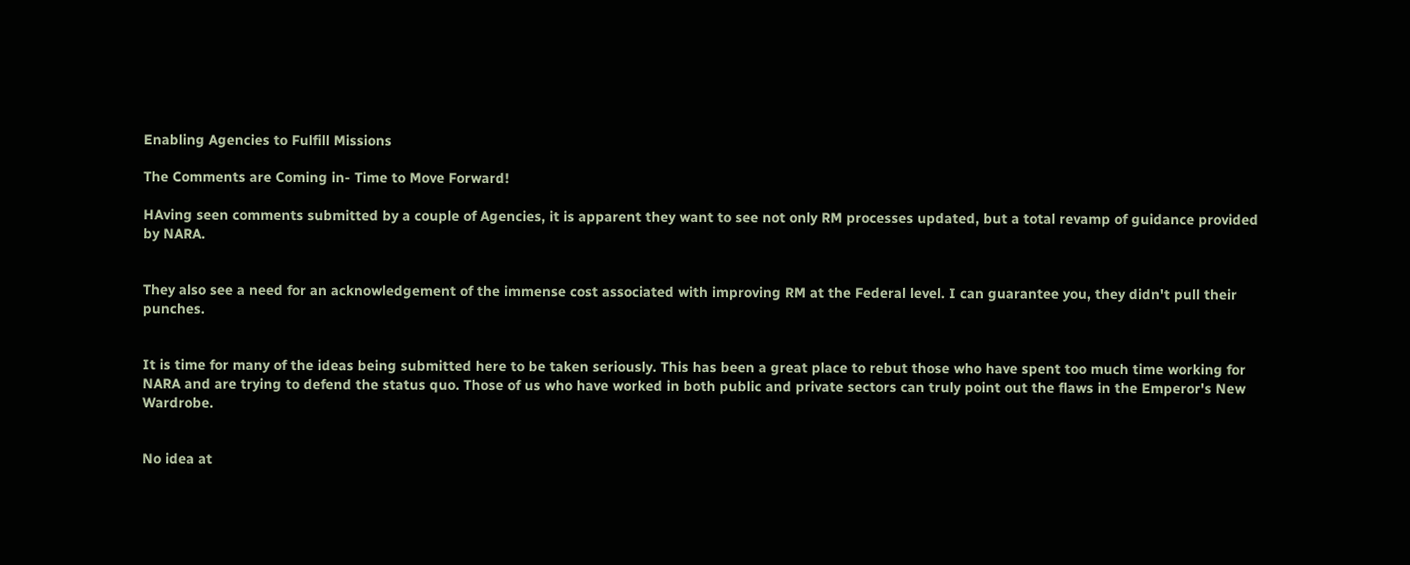Enabling Agencies to Fulfill Missions

The Comments are Coming in- Time to Move Forward!

HAving seen comments submitted by a couple of Agencies, it is apparent they want to see not only RM processes updated, but a total revamp of guidance provided by NARA.


They also see a need for an acknowledgement of the immense cost associated with improving RM at the Federal level. I can guarantee you, they didn't pull their punches.


It is time for many of the ideas being submitted here to be taken seriously. This has been a great place to rebut those who have spent too much time working for NARA and are trying to defend the status quo. Those of us who have worked in both public and private sectors can truly point out the flaws in the Emperor's New Wardrobe.


No idea at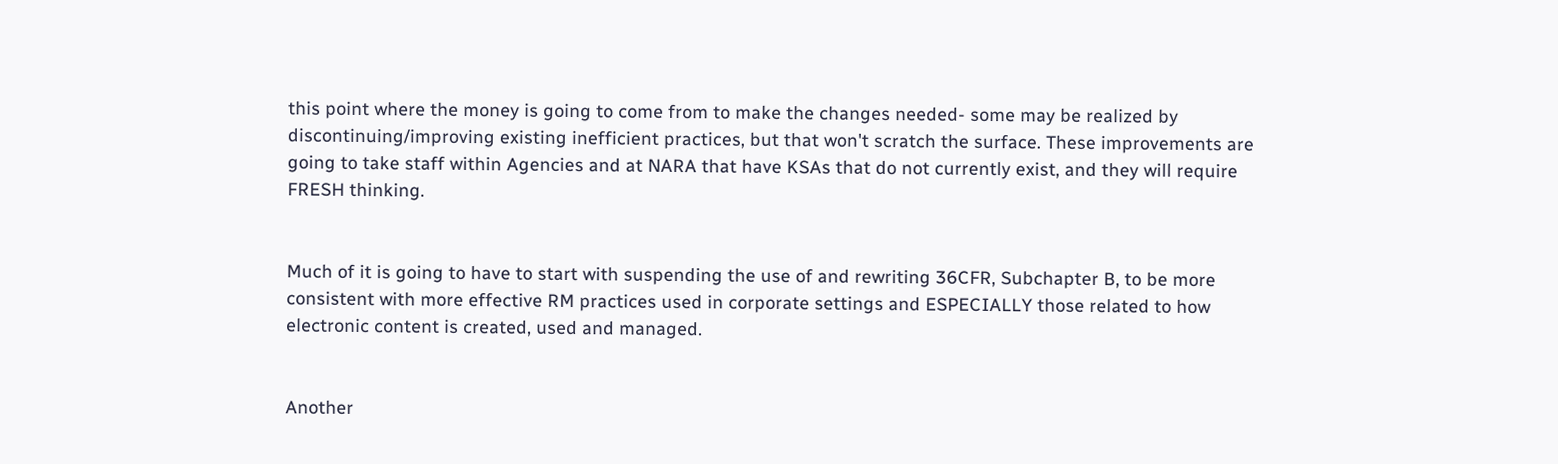this point where the money is going to come from to make the changes needed- some may be realized by discontinuing/improving existing inefficient practices, but that won't scratch the surface. These improvements are going to take staff within Agencies and at NARA that have KSAs that do not currently exist, and they will require FRESH thinking.


Much of it is going to have to start with suspending the use of and rewriting 36CFR, Subchapter B, to be more consistent with more effective RM practices used in corporate settings and ESPECIALLY those related to how electronic content is created, used and managed.


Another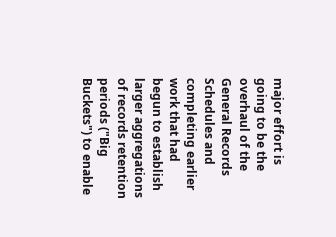major effort is going to be the overhaul of the General Records Schedules and completing earlier work that had begun to establish larger aggregations of records retention periods ("Big Buckets") to enable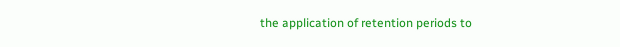the application of retention periods to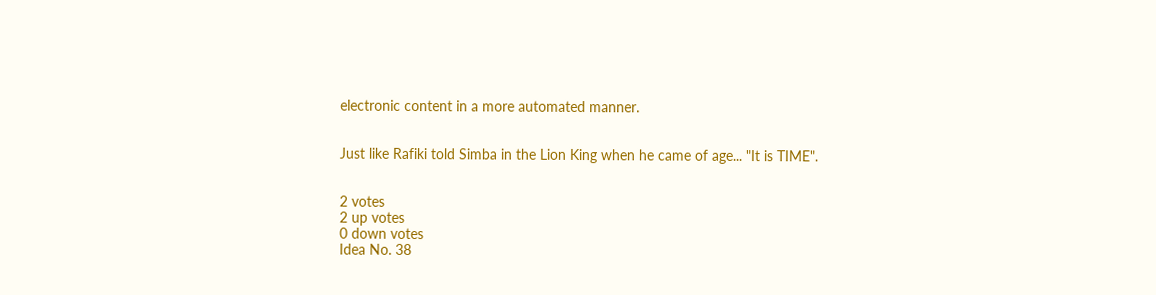electronic content in a more automated manner.


Just like Rafiki told Simba in the Lion King when he came of age... "It is TIME".


2 votes
2 up votes
0 down votes
Idea No. 38